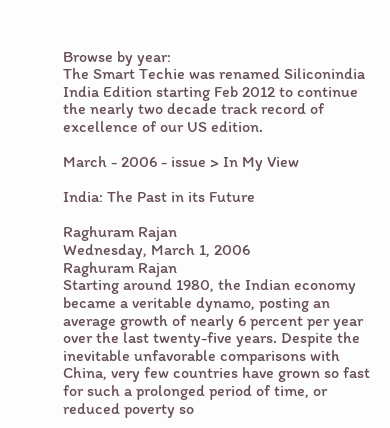Browse by year:
The Smart Techie was renamed Siliconindia India Edition starting Feb 2012 to continue the nearly two decade track record of excellence of our US edition.

March - 2006 - issue > In My View

India: The Past in its Future

Raghuram Rajan
Wednesday, March 1, 2006
Raghuram Rajan
Starting around 1980, the Indian economy became a veritable dynamo, posting an average growth of nearly 6 percent per year over the last twenty-five years. Despite the inevitable unfavorable comparisons with China, very few countries have grown so fast for such a prolonged period of time, or reduced poverty so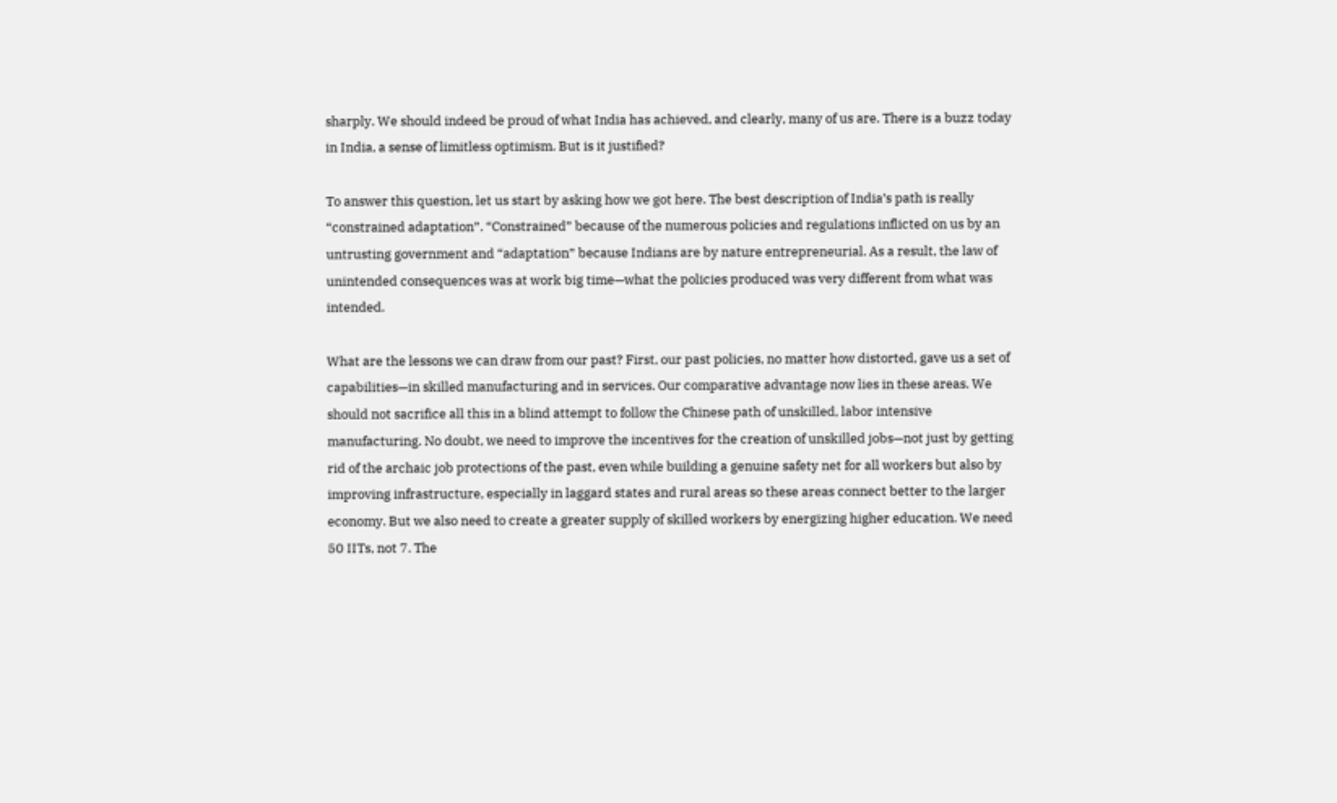sharply. We should indeed be proud of what India has achieved, and clearly, many of us are. There is a buzz today in India, a sense of limitless optimism. But is it justified?

To answer this question, let us start by asking how we got here. The best description of India’s path is really “constrained adaptation”. “Constrained” because of the numerous policies and regulations inflicted on us by an untrusting government and “adaptation” because Indians are by nature entrepreneurial. As a result, the law of unintended consequences was at work big time—what the policies produced was very different from what was intended.

What are the lessons we can draw from our past? First, our past policies, no matter how distorted, gave us a set of capabilities—in skilled manufacturing and in services. Our comparative advantage now lies in these areas. We should not sacrifice all this in a blind attempt to follow the Chinese path of unskilled, labor intensive manufacturing. No doubt, we need to improve the incentives for the creation of unskilled jobs—not just by getting rid of the archaic job protections of the past, even while building a genuine safety net for all workers but also by improving infrastructure, especially in laggard states and rural areas so these areas connect better to the larger economy. But we also need to create a greater supply of skilled workers by energizing higher education. We need 50 IITs, not 7. The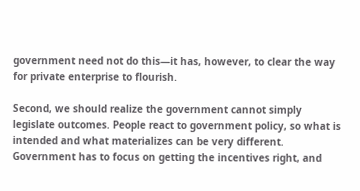government need not do this—it has, however, to clear the way for private enterprise to flourish.

Second, we should realize the government cannot simply legislate outcomes. People react to government policy, so what is intended and what materializes can be very different. Government has to focus on getting the incentives right, and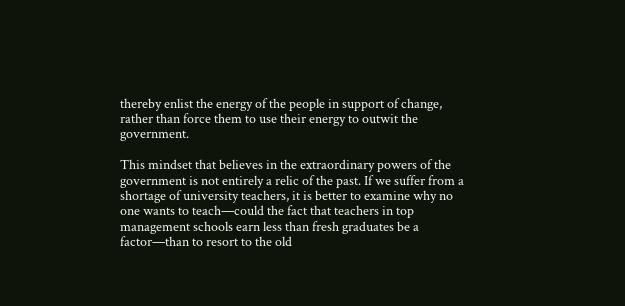thereby enlist the energy of the people in support of change, rather than force them to use their energy to outwit the government.

This mindset that believes in the extraordinary powers of the government is not entirely a relic of the past. If we suffer from a shortage of university teachers, it is better to examine why no one wants to teach—could the fact that teachers in top management schools earn less than fresh graduates be a factor—than to resort to the old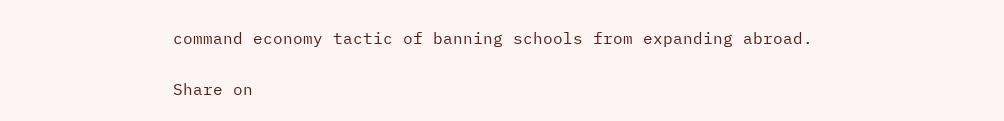command economy tactic of banning schools from expanding abroad.

Share on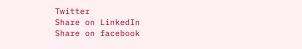Twitter
Share on LinkedIn
Share on facebook